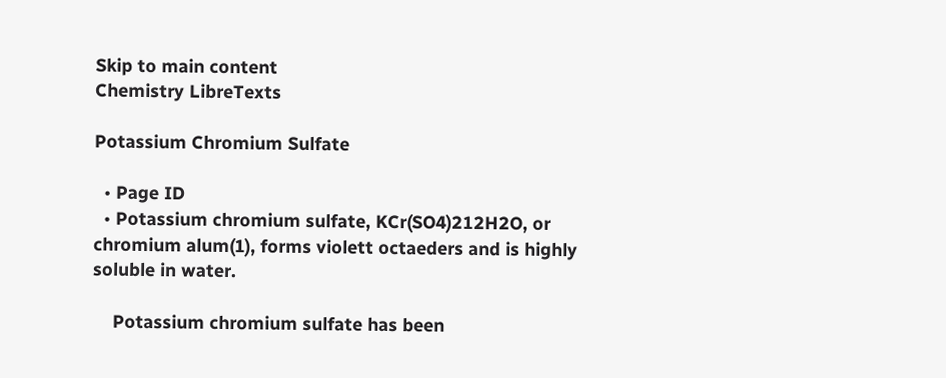Skip to main content
Chemistry LibreTexts

Potassium Chromium Sulfate

  • Page ID
  • Potassium chromium sulfate, KCr(SO4)212H2O, or chromium alum(1), forms violett octaeders and is highly soluble in water.

    Potassium chromium sulfate has been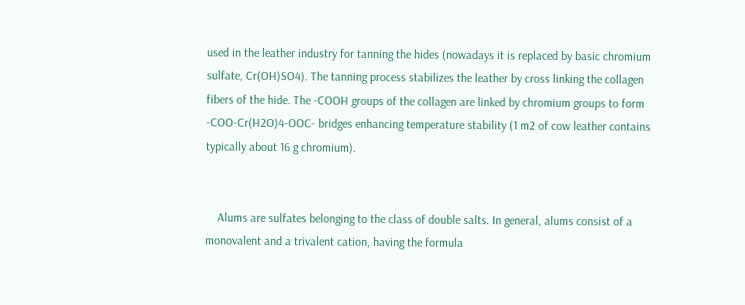used in the leather industry for tanning the hides (nowadays it is replaced by basic chromium sulfate, Cr(OH)SO4). The tanning process stabilizes the leather by cross linking the collagen fibers of the hide. The -COOH groups of the collagen are linked by chromium groups to form -COO-Cr(H2O)4-OOC- bridges enhancing temperature stability (1 m2 of cow leather contains typically about 16 g chromium).


    Alums are sulfates belonging to the class of double salts. In general, alums consist of a monovalent and a trivalent cation, having the formula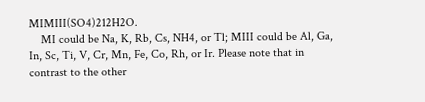MIMIII(SO4)212H2O.
    MI could be Na, K, Rb, Cs, NH4, or Tl; MIII could be Al, Ga, In, Sc, Ti, V, Cr, Mn, Fe, Co, Rh, or Ir. Please note that in contrast to the other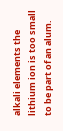alkali elements the lithium ion is too small to be part of an alum.